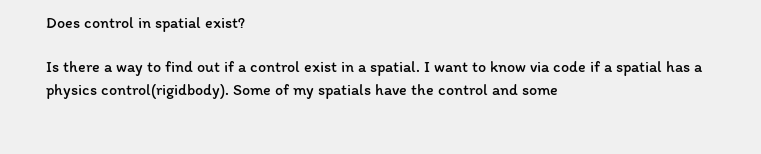Does control in spatial exist?

Is there a way to find out if a control exist in a spatial. I want to know via code if a spatial has a physics control(rigidbody). Some of my spatials have the control and some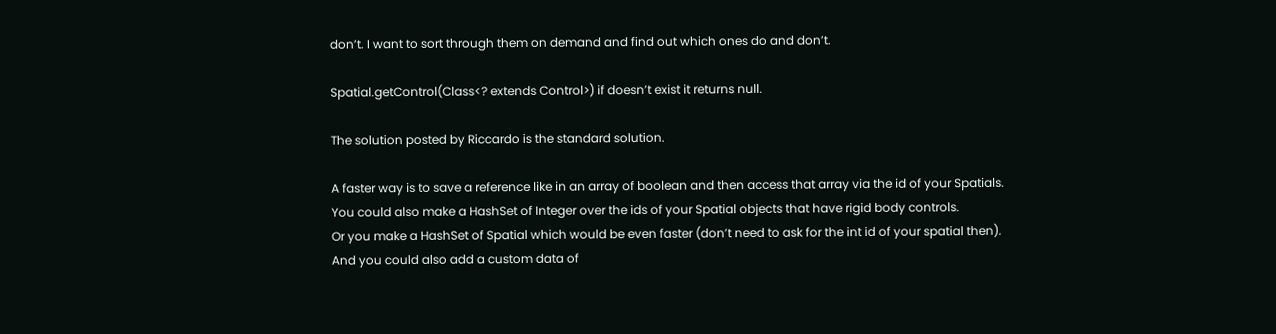don’t. I want to sort through them on demand and find out which ones do and don’t.

Spatial.getControl(Class<? extends Control>) if doesn’t exist it returns null.

The solution posted by Riccardo is the standard solution.

A faster way is to save a reference like in an array of boolean and then access that array via the id of your Spatials.
You could also make a HashSet of Integer over the ids of your Spatial objects that have rigid body controls.
Or you make a HashSet of Spatial which would be even faster (don’t need to ask for the int id of your spatial then).
And you could also add a custom data of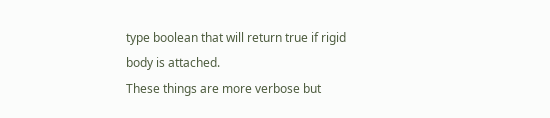type boolean that will return true if rigid body is attached.
These things are more verbose but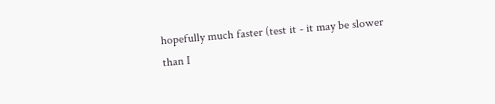hopefully much faster (test it - it may be slower than I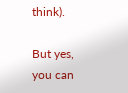think).

But yes, you can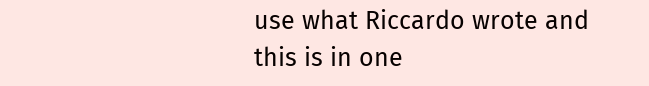use what Riccardo wrote and this is in one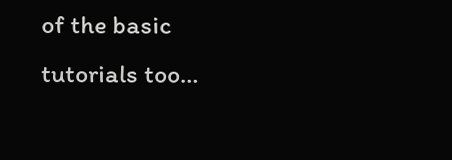of the basic tutorials too…